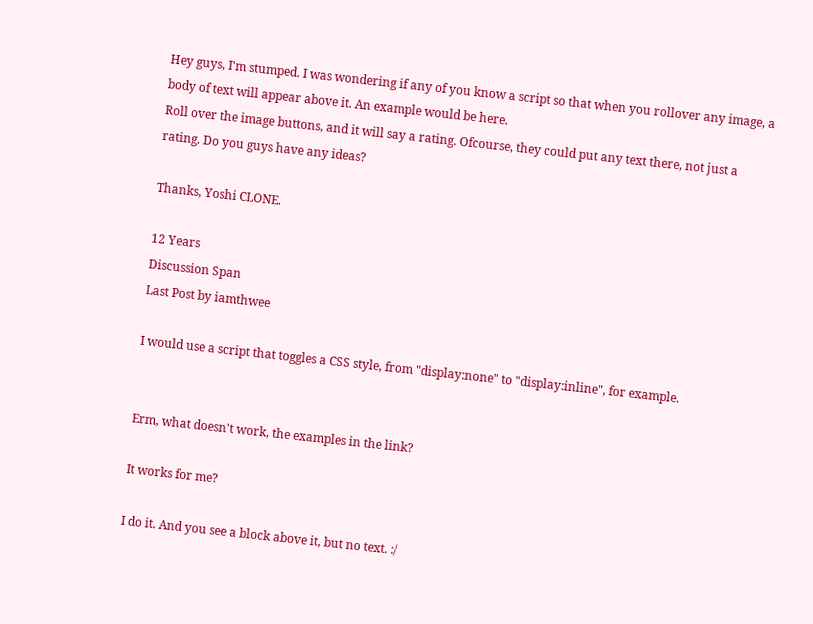Hey guys, I'm stumped. I was wondering if any of you know a script so that when you rollover any image, a body of text will appear above it. An example would be here.
Roll over the image buttons, and it will say a rating. Ofcourse, they could put any text there, not just a rating. Do you guys have any ideas?

Thanks, Yoshi CLONE.

12 Years
Discussion Span
Last Post by iamthwee

I would use a script that toggles a CSS style, from "display:none" to "display:inline", for example.


Erm, what doesn't work, the examples in the link?

It works for me?

I do it. And you see a block above it, but no text. :/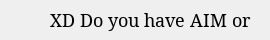XD Do you have AIM or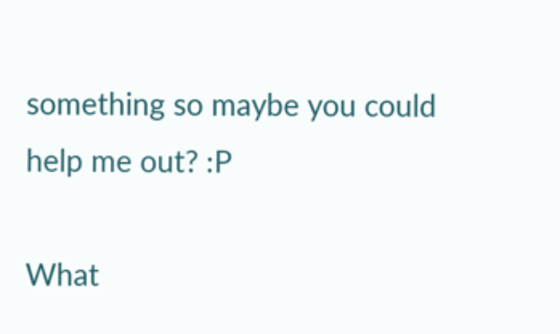something so maybe you could help me out? :P

What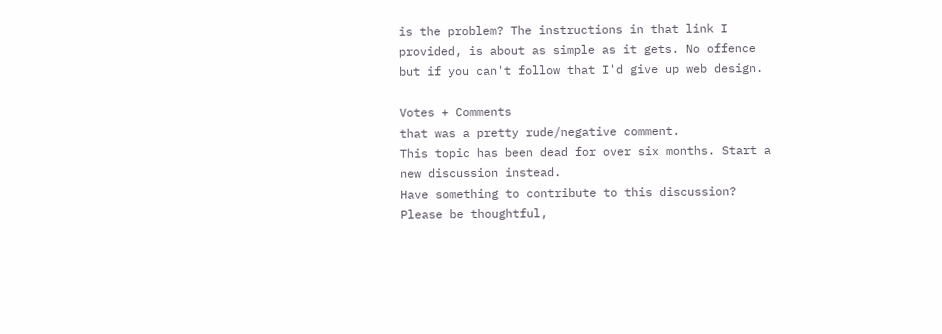is the problem? The instructions in that link I provided, is about as simple as it gets. No offence but if you can't follow that I'd give up web design.

Votes + Comments
that was a pretty rude/negative comment.
This topic has been dead for over six months. Start a new discussion instead.
Have something to contribute to this discussion? Please be thoughtful,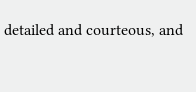detailed and courteous, and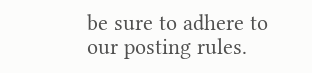be sure to adhere to our posting rules.